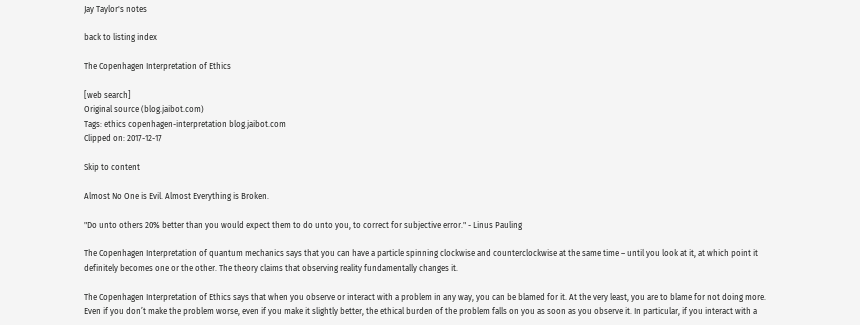Jay Taylor's notes

back to listing index

The Copenhagen Interpretation of Ethics

[web search]
Original source (blog.jaibot.com)
Tags: ethics copenhagen-interpretation blog.jaibot.com
Clipped on: 2017-12-17

Skip to content

Almost No One is Evil. Almost Everything is Broken.

"Do unto others 20% better than you would expect them to do unto you, to correct for subjective error." - Linus Pauling

The Copenhagen Interpretation of quantum mechanics says that you can have a particle spinning clockwise and counterclockwise at the same time – until you look at it, at which point it definitely becomes one or the other. The theory claims that observing reality fundamentally changes it.

The Copenhagen Interpretation of Ethics says that when you observe or interact with a problem in any way, you can be blamed for it. At the very least, you are to blame for not doing more. Even if you don’t make the problem worse, even if you make it slightly better, the ethical burden of the problem falls on you as soon as you observe it. In particular, if you interact with a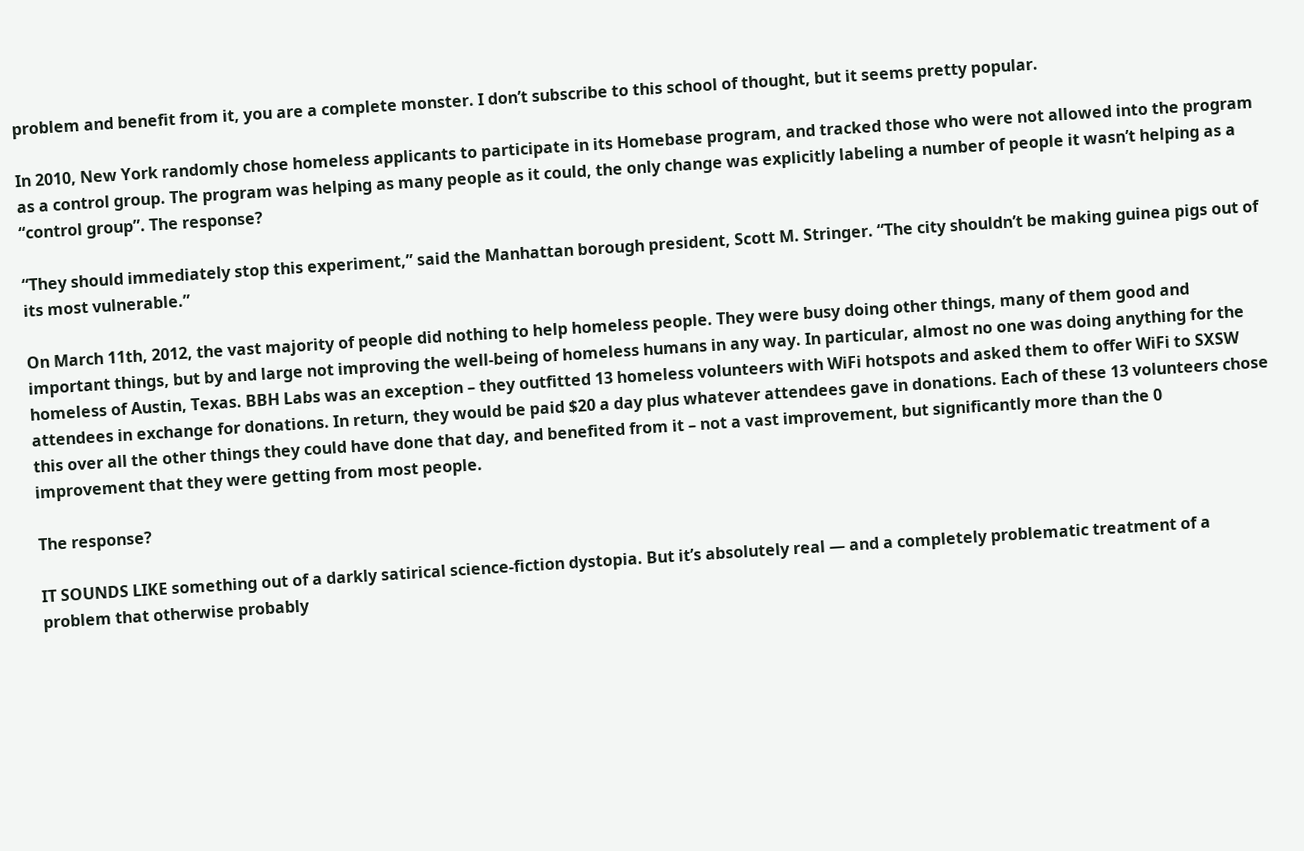problem and benefit from it, you are a complete monster. I don’t subscribe to this school of thought, but it seems pretty popular.

In 2010, New York randomly chose homeless applicants to participate in its Homebase program, and tracked those who were not allowed into the program as a control group. The program was helping as many people as it could, the only change was explicitly labeling a number of people it wasn’t helping as a “control group”. The response?

“They should immediately stop this experiment,” said the Manhattan borough president, Scott M. Stringer. “The city shouldn’t be making guinea pigs out of its most vulnerable.”

On March 11th, 2012, the vast majority of people did nothing to help homeless people. They were busy doing other things, many of them good and important things, but by and large not improving the well-being of homeless humans in any way. In particular, almost no one was doing anything for the homeless of Austin, Texas. BBH Labs was an exception – they outfitted 13 homeless volunteers with WiFi hotspots and asked them to offer WiFi to SXSW attendees in exchange for donations. In return, they would be paid $20 a day plus whatever attendees gave in donations. Each of these 13 volunteers chose this over all the other things they could have done that day, and benefited from it – not a vast improvement, but significantly more than the 0 improvement that they were getting from most people.

The response?

IT SOUNDS LIKE something out of a darkly satirical science-fiction dystopia. But it’s absolutely real — and a completely problematic treatment of a problem that otherwise probably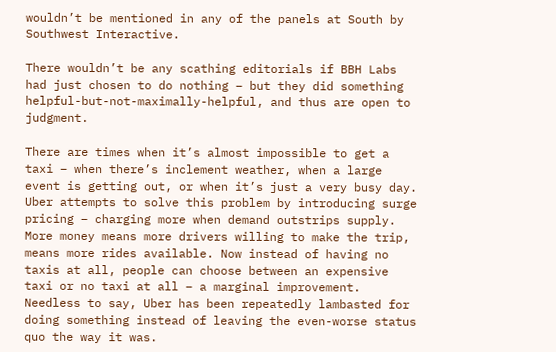wouldn’t be mentioned in any of the panels at South by Southwest Interactive.

There wouldn’t be any scathing editorials if BBH Labs had just chosen to do nothing – but they did something helpful-but-not-maximally-helpful, and thus are open to judgment.

There are times when it’s almost impossible to get a taxi – when there’s inclement weather, when a large event is getting out, or when it’s just a very busy day. Uber attempts to solve this problem by introducing surge pricing – charging more when demand outstrips supply. More money means more drivers willing to make the trip, means more rides available. Now instead of having no taxis at all, people can choose between an expensive taxi or no taxi at all – a marginal improvement. Needless to say, Uber has been repeatedly lambasted for doing something instead of leaving the even-worse status quo the way it was.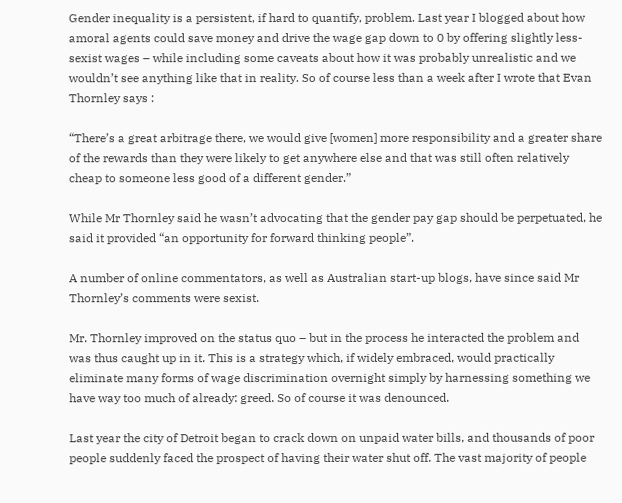Gender inequality is a persistent, if hard to quantify, problem. Last year I blogged about how amoral agents could save money and drive the wage gap down to 0 by offering slightly less-sexist wages – while including some caveats about how it was probably unrealistic and we wouldn’t see anything like that in reality. So of course less than a week after I wrote that Evan Thornley says :

“There’s a great arbitrage there, we would give [women] more responsibility and a greater share of the rewards than they were likely to get anywhere else and that was still often relatively cheap to someone less good of a different gender.”

While Mr Thornley said he wasn’t advocating that the gender pay gap should be perpetuated, he said it provided “an opportunity for forward thinking people”.

A number of online commentators, as well as Australian start-up blogs, have since said Mr Thornley’s comments were sexist.

Mr. Thornley improved on the status quo – but in the process he interacted the problem and was thus caught up in it. This is a strategy which, if widely embraced, would practically eliminate many forms of wage discrimination overnight simply by harnessing something we have way too much of already: greed. So of course it was denounced.

Last year the city of Detroit began to crack down on unpaid water bills, and thousands of poor people suddenly faced the prospect of having their water shut off. The vast majority of people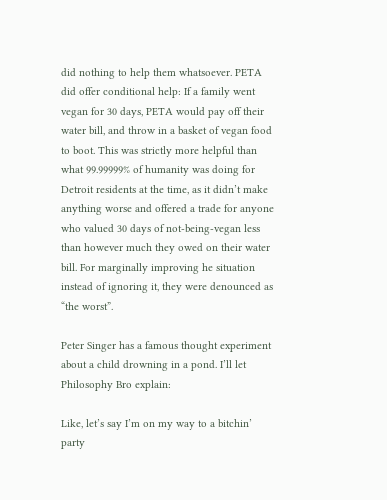did nothing to help them whatsoever. PETA did offer conditional help: If a family went vegan for 30 days, PETA would pay off their water bill, and throw in a basket of vegan food to boot. This was strictly more helpful than what 99.99999% of humanity was doing for Detroit residents at the time, as it didn’t make anything worse and offered a trade for anyone who valued 30 days of not-being-vegan less than however much they owed on their water bill. For marginally improving he situation instead of ignoring it, they were denounced as “the worst”.

Peter Singer has a famous thought experiment about a child drowning in a pond. I’ll let Philosophy Bro explain:

Like, let’s say I’m on my way to a bitchin’ party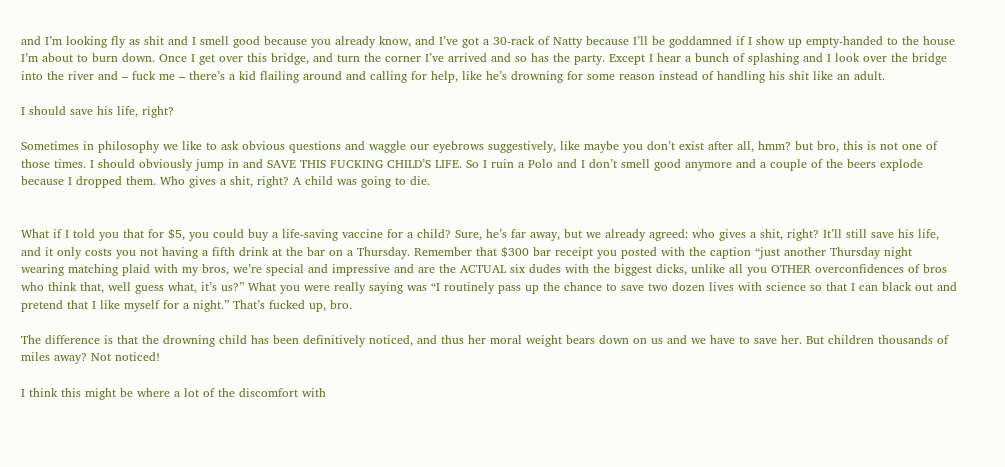and I’m looking fly as shit and I smell good because you already know, and I’ve got a 30-rack of Natty because I’ll be goddamned if I show up empty-handed to the house I’m about to burn down. Once I get over this bridge, and turn the corner I’ve arrived and so has the party. Except I hear a bunch of splashing and I look over the bridge into the river and – fuck me – there’s a kid flailing around and calling for help, like he’s drowning for some reason instead of handling his shit like an adult.

I should save his life, right?

Sometimes in philosophy we like to ask obvious questions and waggle our eyebrows suggestively, like maybe you don’t exist after all, hmm? but bro, this is not one of those times. I should obviously jump in and SAVE THIS FUCKING CHILD’S LIFE. So I ruin a Polo and I don’t smell good anymore and a couple of the beers explode because I dropped them. Who gives a shit, right? A child was going to die.


What if I told you that for $5, you could buy a life-saving vaccine for a child? Sure, he’s far away, but we already agreed: who gives a shit, right? It’ll still save his life, and it only costs you not having a fifth drink at the bar on a Thursday. Remember that $300 bar receipt you posted with the caption “just another Thursday night wearing matching plaid with my bros, we’re special and impressive and are the ACTUAL six dudes with the biggest dicks, unlike all you OTHER overconfidences of bros who think that, well guess what, it’s us?” What you were really saying was “I routinely pass up the chance to save two dozen lives with science so that I can black out and pretend that I like myself for a night.” That’s fucked up, bro.

The difference is that the drowning child has been definitively noticed, and thus her moral weight bears down on us and we have to save her. But children thousands of miles away? Not noticed!

I think this might be where a lot of the discomfort with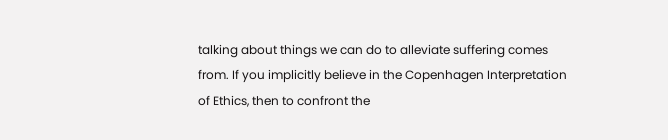talking about things we can do to alleviate suffering comes from. If you implicitly believe in the Copenhagen Interpretation of Ethics, then to confront the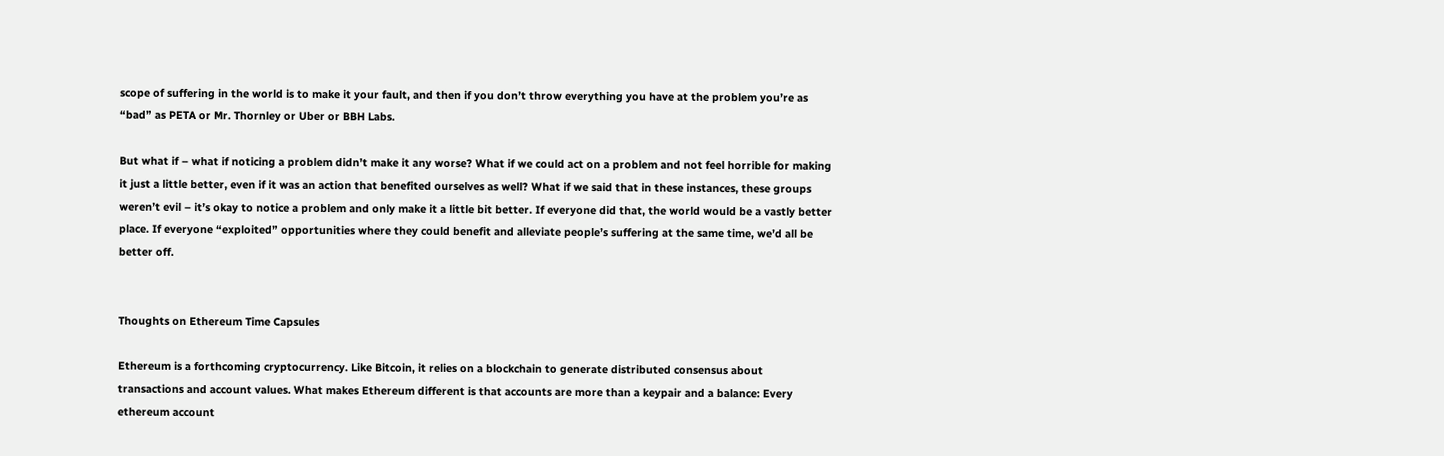scope of suffering in the world is to make it your fault, and then if you don’t throw everything you have at the problem you’re as “bad” as PETA or Mr. Thornley or Uber or BBH Labs.

But what if – what if noticing a problem didn’t make it any worse? What if we could act on a problem and not feel horrible for making it just a little better, even if it was an action that benefited ourselves as well? What if we said that in these instances, these groups weren’t evil – it’s okay to notice a problem and only make it a little bit better. If everyone did that, the world would be a vastly better place. If everyone “exploited” opportunities where they could benefit and alleviate people’s suffering at the same time, we’d all be better off.


Thoughts on Ethereum Time Capsules

Ethereum is a forthcoming cryptocurrency. Like Bitcoin, it relies on a blockchain to generate distributed consensus about transactions and account values. What makes Ethereum different is that accounts are more than a keypair and a balance: Every ethereum account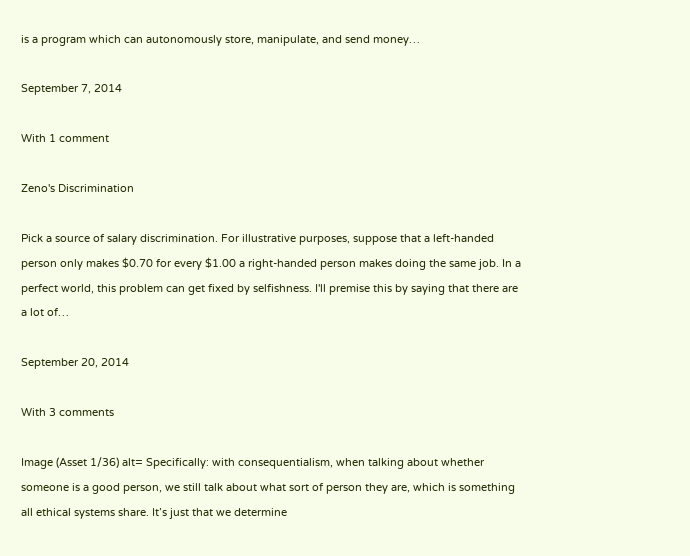is a program which can autonomously store, manipulate, and send money…

September 7, 2014

With 1 comment

Zeno's Discrimination

Pick a source of salary discrimination. For illustrative purposes, suppose that a left-handed person only makes $0.70 for every $1.00 a right-handed person makes doing the same job. In a perfect world, this problem can get fixed by selfishness. I'll premise this by saying that there are a lot of…

September 20, 2014

With 3 comments

Image (Asset 1/36) alt= Specifically: with consequentialism, when talking about whether someone is a good person, we still talk about what sort of person they are, which is something all ethical systems share. It’s just that we determine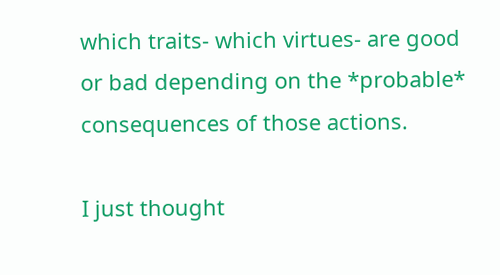which traits- which virtues- are good or bad depending on the *probable* consequences of those actions.

I just thought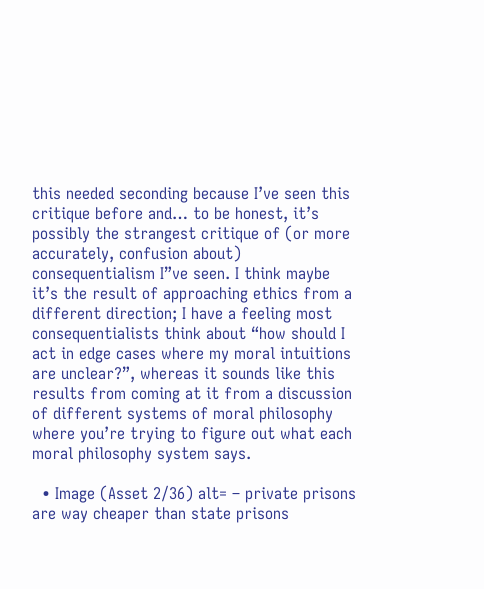this needed seconding because I’ve seen this critique before and… to be honest, it’s possibly the strangest critique of (or more accurately, confusion about) consequentialism I”ve seen. I think maybe it’s the result of approaching ethics from a different direction; I have a feeling most consequentialists think about “how should I act in edge cases where my moral intuitions are unclear?”, whereas it sounds like this results from coming at it from a discussion of different systems of moral philosophy where you’re trying to figure out what each moral philosophy system says.

  • Image (Asset 2/36) alt= – private prisons are way cheaper than state prisons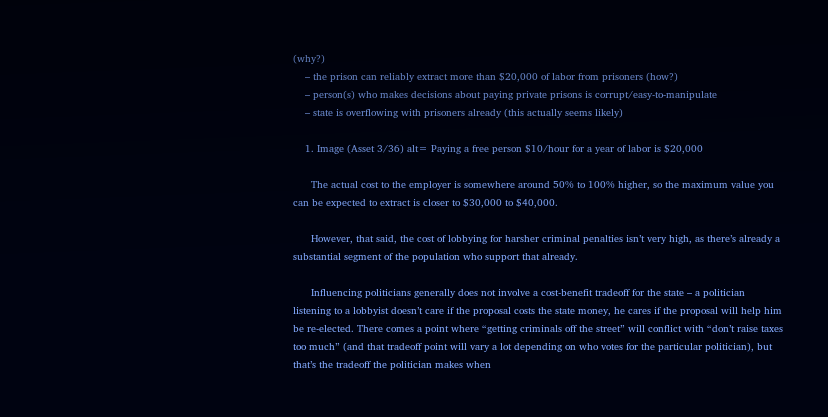(why?)
    – the prison can reliably extract more than $20,000 of labor from prisoners (how?)
    – person(s) who makes decisions about paying private prisons is corrupt/easy-to-manipulate
    – state is overflowing with prisoners already (this actually seems likely)

    1. Image (Asset 3/36) alt= Paying a free person $10/hour for a year of labor is $20,000

      The actual cost to the employer is somewhere around 50% to 100% higher, so the maximum value you can be expected to extract is closer to $30,000 to $40,000.

      However, that said, the cost of lobbying for harsher criminal penalties isn’t very high, as there’s already a substantial segment of the population who support that already.

      Influencing politicians generally does not involve a cost-benefit tradeoff for the state – a politician listening to a lobbyist doesn’t care if the proposal costs the state money, he cares if the proposal will help him be re-elected. There comes a point where “getting criminals off the street” will conflict with “don’t raise taxes too much” (and that tradeoff point will vary a lot depending on who votes for the particular politician), but that’s the tradeoff the politician makes when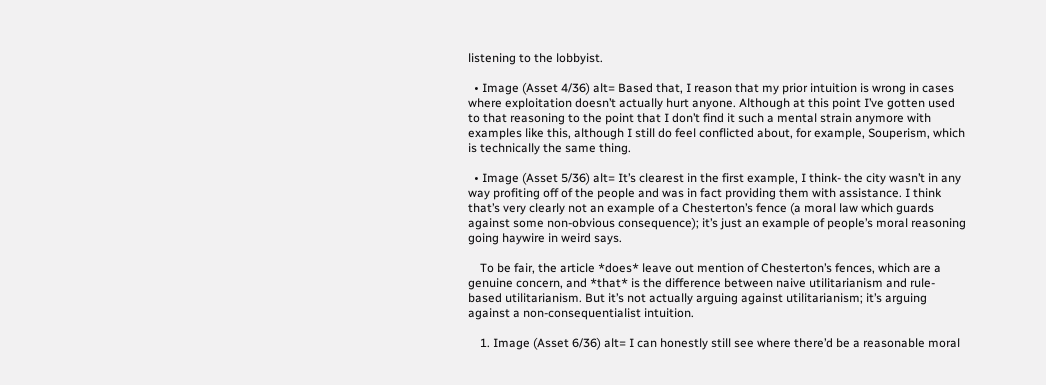listening to the lobbyist.

  • Image (Asset 4/36) alt= Based that, I reason that my prior intuition is wrong in cases where exploitation doesn’t actually hurt anyone. Although at this point I’ve gotten used to that reasoning to the point that I don’t find it such a mental strain anymore with examples like this, although I still do feel conflicted about, for example, Souperism, which is technically the same thing.

  • Image (Asset 5/36) alt= It’s clearest in the first example, I think- the city wasn’t in any way profiting off of the people and was in fact providing them with assistance. I think that’s very clearly not an example of a Chesterton’s fence (a moral law which guards against some non-obvious consequence); it’s just an example of people’s moral reasoning going haywire in weird says.

    To be fair, the article *does* leave out mention of Chesterton’s fences, which are a genuine concern, and *that* is the difference between naive utilitarianism and rule-based utilitarianism. But it’s not actually arguing against utilitarianism; it’s arguing against a non-consequentialist intuition.

    1. Image (Asset 6/36) alt= I can honestly still see where there’d be a reasonable moral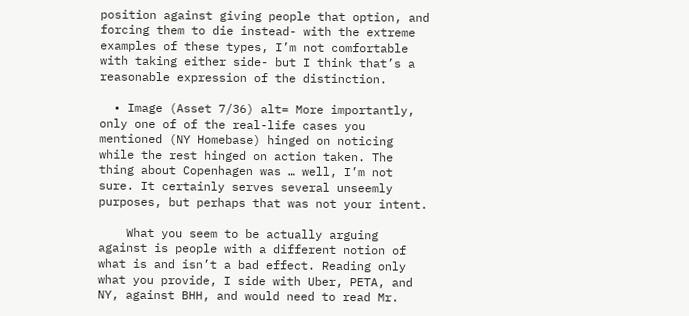position against giving people that option, and forcing them to die instead- with the extreme examples of these types, I’m not comfortable with taking either side- but I think that’s a reasonable expression of the distinction.

  • Image (Asset 7/36) alt= More importantly, only one of of the real-life cases you mentioned (NY Homebase) hinged on noticing while the rest hinged on action taken. The thing about Copenhagen was … well, I’m not sure. It certainly serves several unseemly purposes, but perhaps that was not your intent.

    What you seem to be actually arguing against is people with a different notion of what is and isn’t a bad effect. Reading only what you provide, I side with Uber, PETA, and NY, against BHH, and would need to read Mr.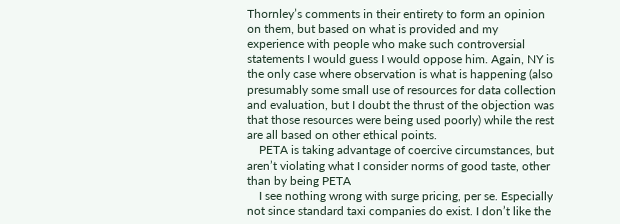Thornley’s comments in their entirety to form an opinion on them, but based on what is provided and my experience with people who make such controversial statements I would guess I would oppose him. Again, NY is the only case where observation is what is happening (also presumably some small use of resources for data collection and evaluation, but I doubt the thrust of the objection was that those resources were being used poorly) while the rest are all based on other ethical points.
    PETA is taking advantage of coercive circumstances, but aren’t violating what I consider norms of good taste, other than by being PETA
    I see nothing wrong with surge pricing, per se. Especially not since standard taxi companies do exist. I don’t like the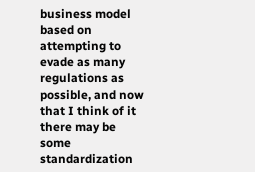business model based on attempting to evade as many regulations as possible, and now that I think of it there may be some standardization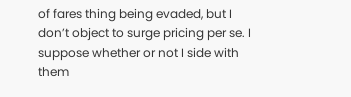of fares thing being evaded, but I don’t object to surge pricing per se. I suppose whether or not I side with them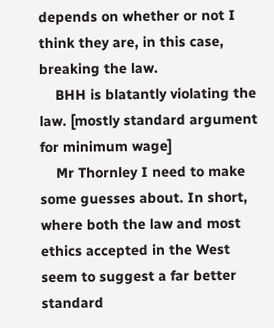depends on whether or not I think they are, in this case, breaking the law.
    BHH is blatantly violating the law. [mostly standard argument for minimum wage]
    Mr Thornley I need to make some guesses about. In short, where both the law and most ethics accepted in the West seem to suggest a far better standard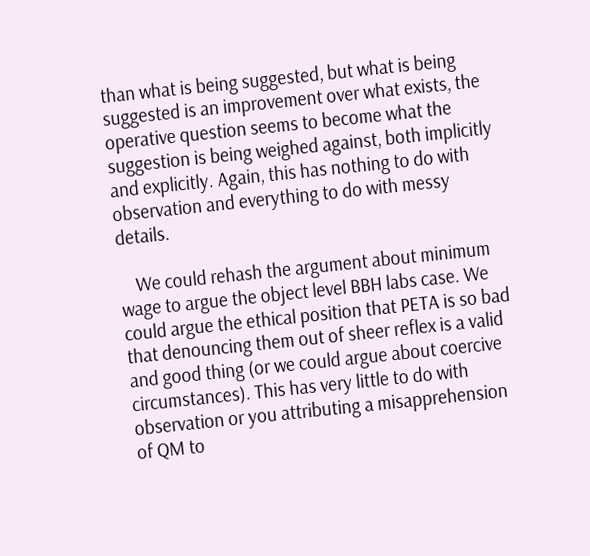than what is being suggested, but what is being suggested is an improvement over what exists, the operative question seems to become what the suggestion is being weighed against, both implicitly and explicitly. Again, this has nothing to do with observation and everything to do with messy details.

    We could rehash the argument about minimum wage to argue the object level BBH labs case. We could argue the ethical position that PETA is so bad that denouncing them out of sheer reflex is a valid and good thing (or we could argue about coercive circumstances). This has very little to do with observation or you attributing a misapprehension of QM to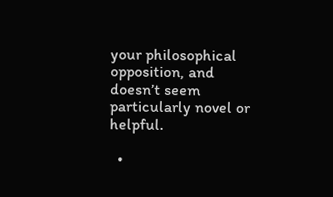your philosophical opposition, and doesn’t seem particularly novel or helpful.

  •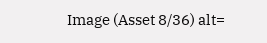Image (Asset 8/36) alt=